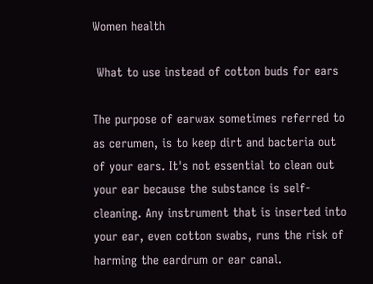Women health

 What to use instead of cotton buds for ears

The purpose of earwax sometimes referred to as cerumen, is to keep dirt and bacteria out of your ears. It's not essential to clean out your ear because the substance is self-cleaning. Any instrument that is inserted into your ear, even cotton swabs, runs the risk of harming the eardrum or ear canal.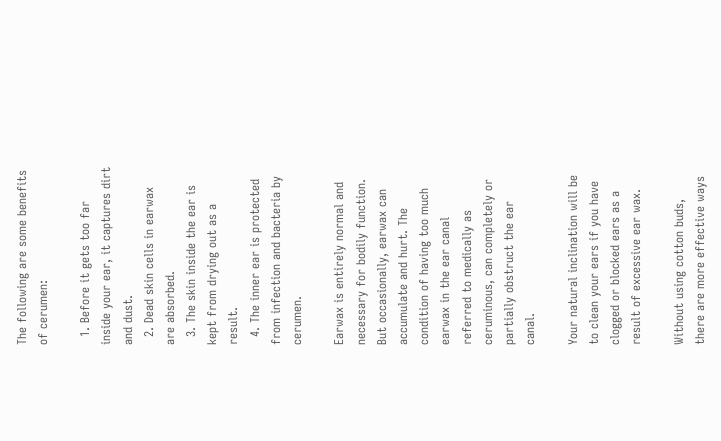The following are some benefits of cerumen:

  1. Before it gets too far inside your ear, it captures dirt and dust.
  2. Dead skin cells in earwax are absorbed.
  3. The skin inside the ear is kept from drying out as a result.
  4. The inner ear is protected from infection and bacteria by cerumen.

Earwax is entirely normal and necessary for bodily function. But occasionally, earwax can accumulate and hurt. The condition of having too much earwax in the ear canal referred to medically as ceruminous, can completely or partially obstruct the ear canal.

Your natural inclination will be to clean your ears if you have clogged or blocked ears as a result of excessive ear wax.

Without using cotton buds, there are more effective ways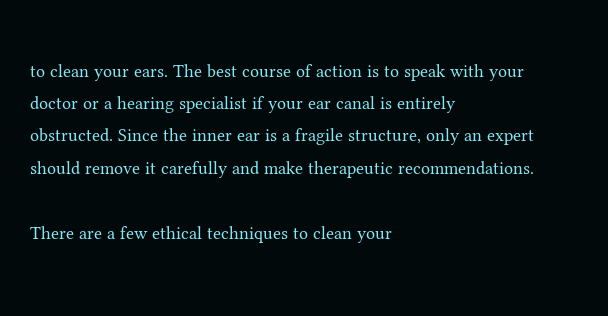to clean your ears. The best course of action is to speak with your doctor or a hearing specialist if your ear canal is entirely obstructed. Since the inner ear is a fragile structure, only an expert should remove it carefully and make therapeutic recommendations.

There are a few ethical techniques to clean your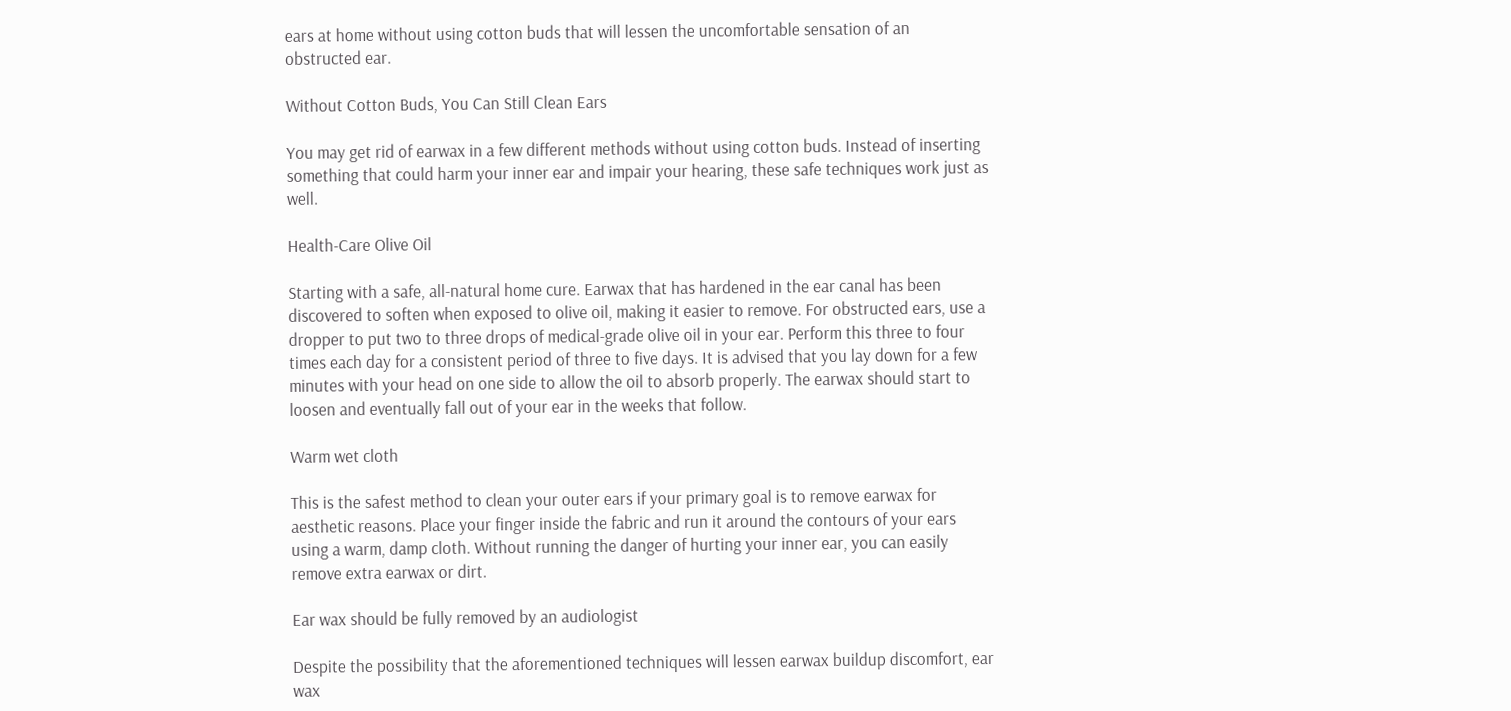ears at home without using cotton buds that will lessen the uncomfortable sensation of an obstructed ear.

Without Cotton Buds, You Can Still Clean Ears

You may get rid of earwax in a few different methods without using cotton buds. Instead of inserting something that could harm your inner ear and impair your hearing, these safe techniques work just as well.

Health-Care Olive Oil

Starting with a safe, all-natural home cure. Earwax that has hardened in the ear canal has been discovered to soften when exposed to olive oil, making it easier to remove. For obstructed ears, use a dropper to put two to three drops of medical-grade olive oil in your ear. Perform this three to four times each day for a consistent period of three to five days. It is advised that you lay down for a few minutes with your head on one side to allow the oil to absorb properly. The earwax should start to loosen and eventually fall out of your ear in the weeks that follow.

Warm wet cloth

This is the safest method to clean your outer ears if your primary goal is to remove earwax for aesthetic reasons. Place your finger inside the fabric and run it around the contours of your ears using a warm, damp cloth. Without running the danger of hurting your inner ear, you can easily remove extra earwax or dirt.

Ear wax should be fully removed by an audiologist

Despite the possibility that the aforementioned techniques will lessen earwax buildup discomfort, ear wax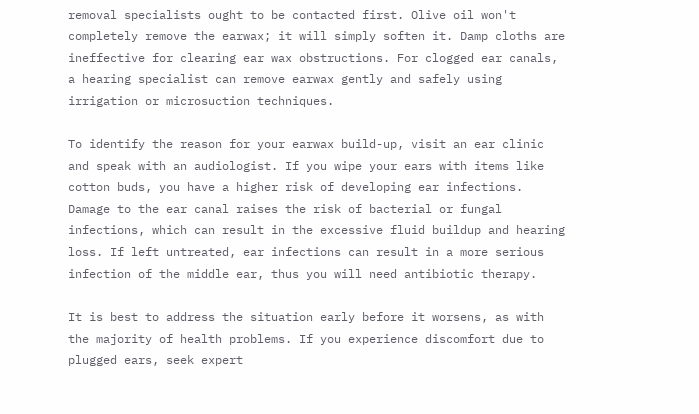removal specialists ought to be contacted first. Olive oil won't completely remove the earwax; it will simply soften it. Damp cloths are ineffective for clearing ear wax obstructions. For clogged ear canals, a hearing specialist can remove earwax gently and safely using irrigation or microsuction techniques.

To identify the reason for your earwax build-up, visit an ear clinic and speak with an audiologist. If you wipe your ears with items like cotton buds, you have a higher risk of developing ear infections. Damage to the ear canal raises the risk of bacterial or fungal infections, which can result in the excessive fluid buildup and hearing loss. If left untreated, ear infections can result in a more serious infection of the middle ear, thus you will need antibiotic therapy.

It is best to address the situation early before it worsens, as with the majority of health problems. If you experience discomfort due to plugged ears, seek expert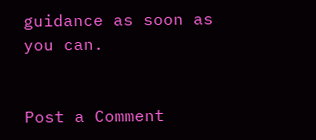guidance as soon as you can.


Post a Comment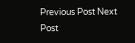Previous Post Next Post